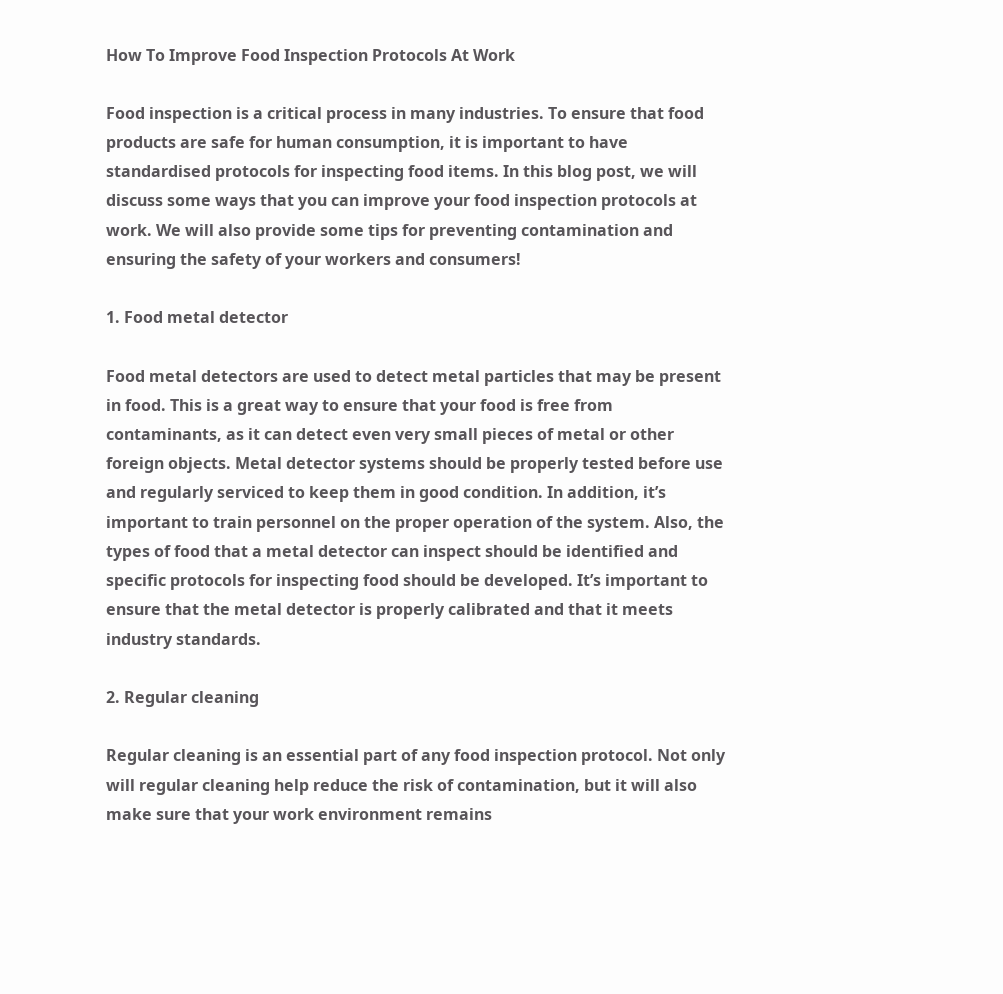How To Improve Food Inspection Protocols At Work

Food inspection is a critical process in many industries. To ensure that food products are safe for human consumption, it is important to have standardised protocols for inspecting food items. In this blog post, we will discuss some ways that you can improve your food inspection protocols at work. We will also provide some tips for preventing contamination and ensuring the safety of your workers and consumers!

1. Food metal detector

Food metal detectors are used to detect metal particles that may be present in food. This is a great way to ensure that your food is free from contaminants, as it can detect even very small pieces of metal or other foreign objects. Metal detector systems should be properly tested before use and regularly serviced to keep them in good condition. In addition, it’s important to train personnel on the proper operation of the system. Also, the types of food that a metal detector can inspect should be identified and specific protocols for inspecting food should be developed. It’s important to ensure that the metal detector is properly calibrated and that it meets industry standards.

2. Regular cleaning

Regular cleaning is an essential part of any food inspection protocol. Not only will regular cleaning help reduce the risk of contamination, but it will also make sure that your work environment remains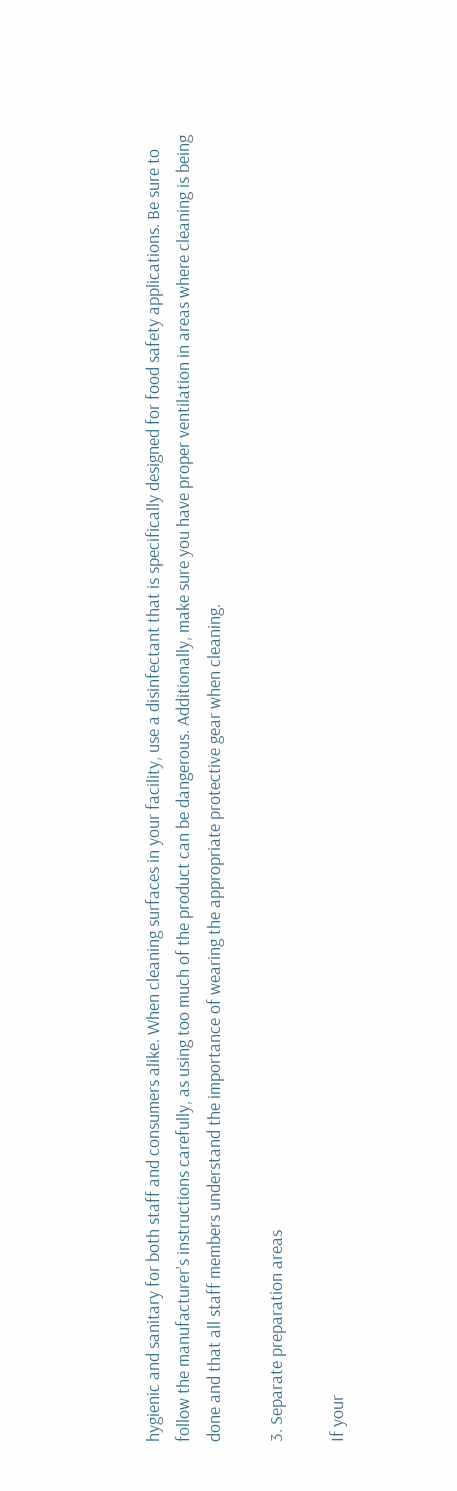hygienic and sanitary for both staff and consumers alike. When cleaning surfaces in your facility, use a disinfectant that is specifically designed for food safety applications. Be sure to follow the manufacturer’s instructions carefully, as using too much of the product can be dangerous. Additionally, make sure you have proper ventilation in areas where cleaning is being done and that all staff members understand the importance of wearing the appropriate protective gear when cleaning.

3. Separate preparation areas

If your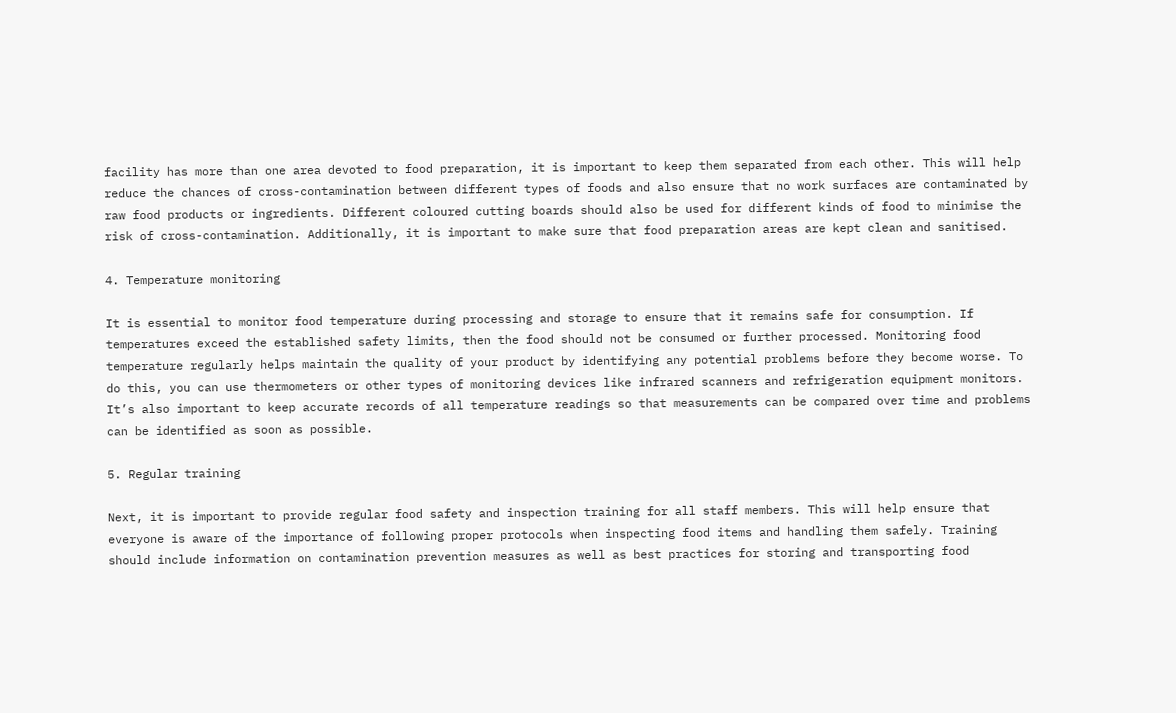facility has more than one area devoted to food preparation, it is important to keep them separated from each other. This will help reduce the chances of cross-contamination between different types of foods and also ensure that no work surfaces are contaminated by raw food products or ingredients. Different coloured cutting boards should also be used for different kinds of food to minimise the risk of cross-contamination. Additionally, it is important to make sure that food preparation areas are kept clean and sanitised.

4. Temperature monitoring

It is essential to monitor food temperature during processing and storage to ensure that it remains safe for consumption. If temperatures exceed the established safety limits, then the food should not be consumed or further processed. Monitoring food temperature regularly helps maintain the quality of your product by identifying any potential problems before they become worse. To do this, you can use thermometers or other types of monitoring devices like infrared scanners and refrigeration equipment monitors. It’s also important to keep accurate records of all temperature readings so that measurements can be compared over time and problems can be identified as soon as possible.

5. Regular training

Next, it is important to provide regular food safety and inspection training for all staff members. This will help ensure that everyone is aware of the importance of following proper protocols when inspecting food items and handling them safely. Training should include information on contamination prevention measures as well as best practices for storing and transporting food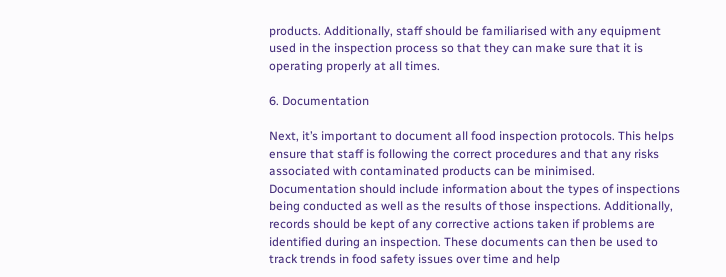products. Additionally, staff should be familiarised with any equipment used in the inspection process so that they can make sure that it is operating properly at all times.

6. Documentation

Next, it’s important to document all food inspection protocols. This helps ensure that staff is following the correct procedures and that any risks associated with contaminated products can be minimised. Documentation should include information about the types of inspections being conducted as well as the results of those inspections. Additionally, records should be kept of any corrective actions taken if problems are identified during an inspection. These documents can then be used to track trends in food safety issues over time and help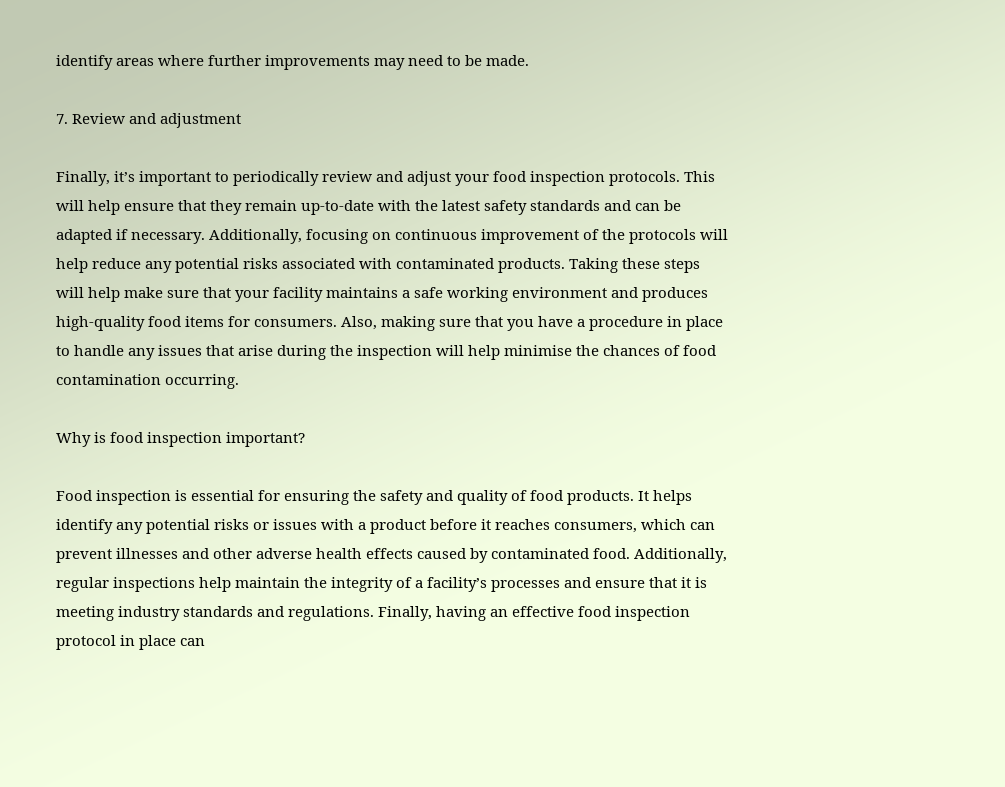identify areas where further improvements may need to be made.

7. Review and adjustment

Finally, it’s important to periodically review and adjust your food inspection protocols. This will help ensure that they remain up-to-date with the latest safety standards and can be adapted if necessary. Additionally, focusing on continuous improvement of the protocols will help reduce any potential risks associated with contaminated products. Taking these steps will help make sure that your facility maintains a safe working environment and produces high-quality food items for consumers. Also, making sure that you have a procedure in place to handle any issues that arise during the inspection will help minimise the chances of food contamination occurring.

Why is food inspection important?

Food inspection is essential for ensuring the safety and quality of food products. It helps identify any potential risks or issues with a product before it reaches consumers, which can prevent illnesses and other adverse health effects caused by contaminated food. Additionally, regular inspections help maintain the integrity of a facility’s processes and ensure that it is meeting industry standards and regulations. Finally, having an effective food inspection protocol in place can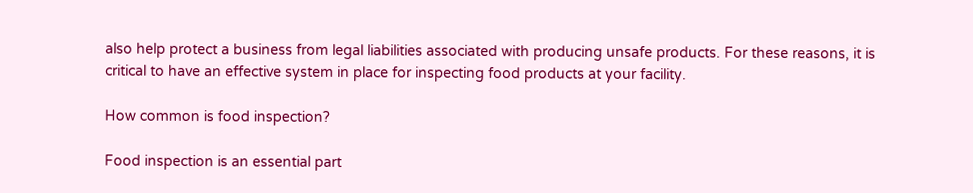also help protect a business from legal liabilities associated with producing unsafe products. For these reasons, it is critical to have an effective system in place for inspecting food products at your facility.

How common is food inspection?

Food inspection is an essential part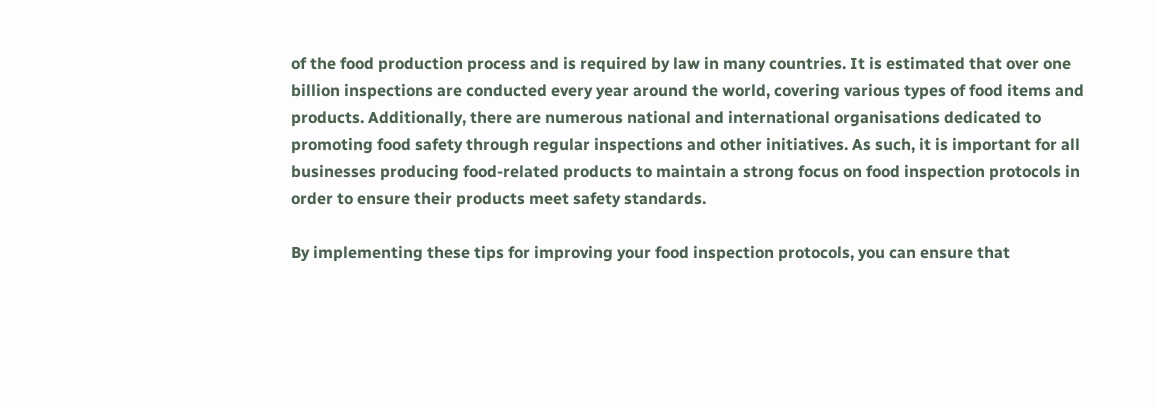of the food production process and is required by law in many countries. It is estimated that over one billion inspections are conducted every year around the world, covering various types of food items and products. Additionally, there are numerous national and international organisations dedicated to promoting food safety through regular inspections and other initiatives. As such, it is important for all businesses producing food-related products to maintain a strong focus on food inspection protocols in order to ensure their products meet safety standards.

By implementing these tips for improving your food inspection protocols, you can ensure that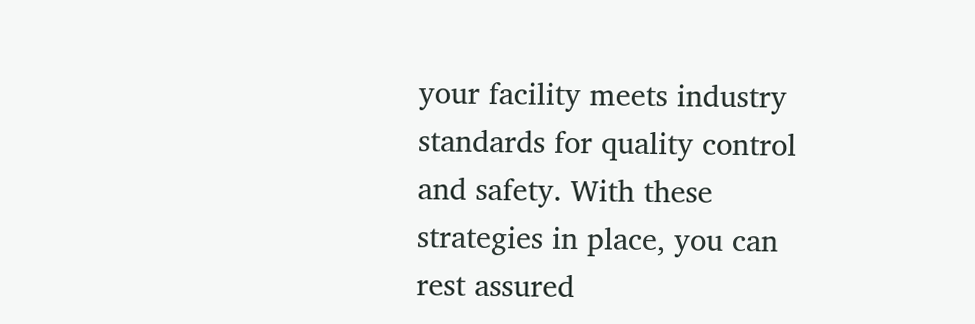your facility meets industry standards for quality control and safety. With these strategies in place, you can rest assured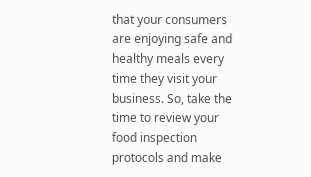that your consumers are enjoying safe and healthy meals every time they visit your business. So, take the time to review your food inspection protocols and make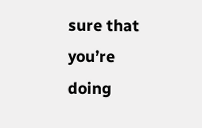sure that you’re doing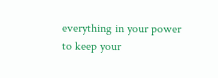everything in your power to keep your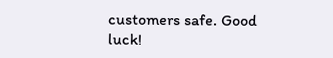customers safe. Good luck!